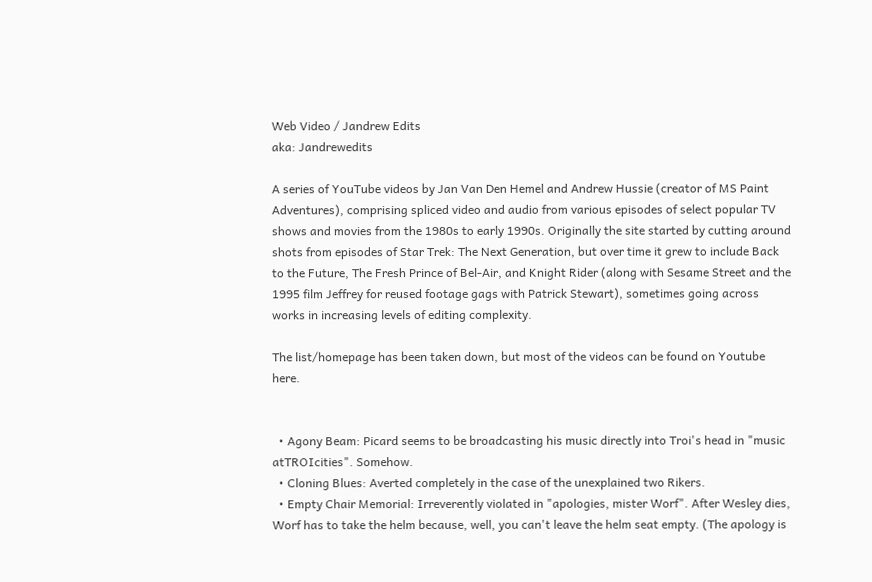Web Video / Jandrew Edits
aka: Jandrewedits

A series of YouTube videos by Jan Van Den Hemel and Andrew Hussie (creator of MS Paint Adventures), comprising spliced video and audio from various episodes of select popular TV shows and movies from the 1980s to early 1990s. Originally the site started by cutting around shots from episodes of Star Trek: The Next Generation, but over time it grew to include Back to the Future, The Fresh Prince of Bel-Air, and Knight Rider (along with Sesame Street and the 1995 film Jeffrey for reused footage gags with Patrick Stewart), sometimes going across works in increasing levels of editing complexity.

The list/homepage has been taken down, but most of the videos can be found on Youtube here.


  • Agony Beam: Picard seems to be broadcasting his music directly into Troi's head in "music atTROIcities". Somehow.
  • Cloning Blues: Averted completely in the case of the unexplained two Rikers.
  • Empty Chair Memorial: Irreverently violated in "apologies, mister Worf". After Wesley dies, Worf has to take the helm because, well, you can't leave the helm seat empty. (The apology is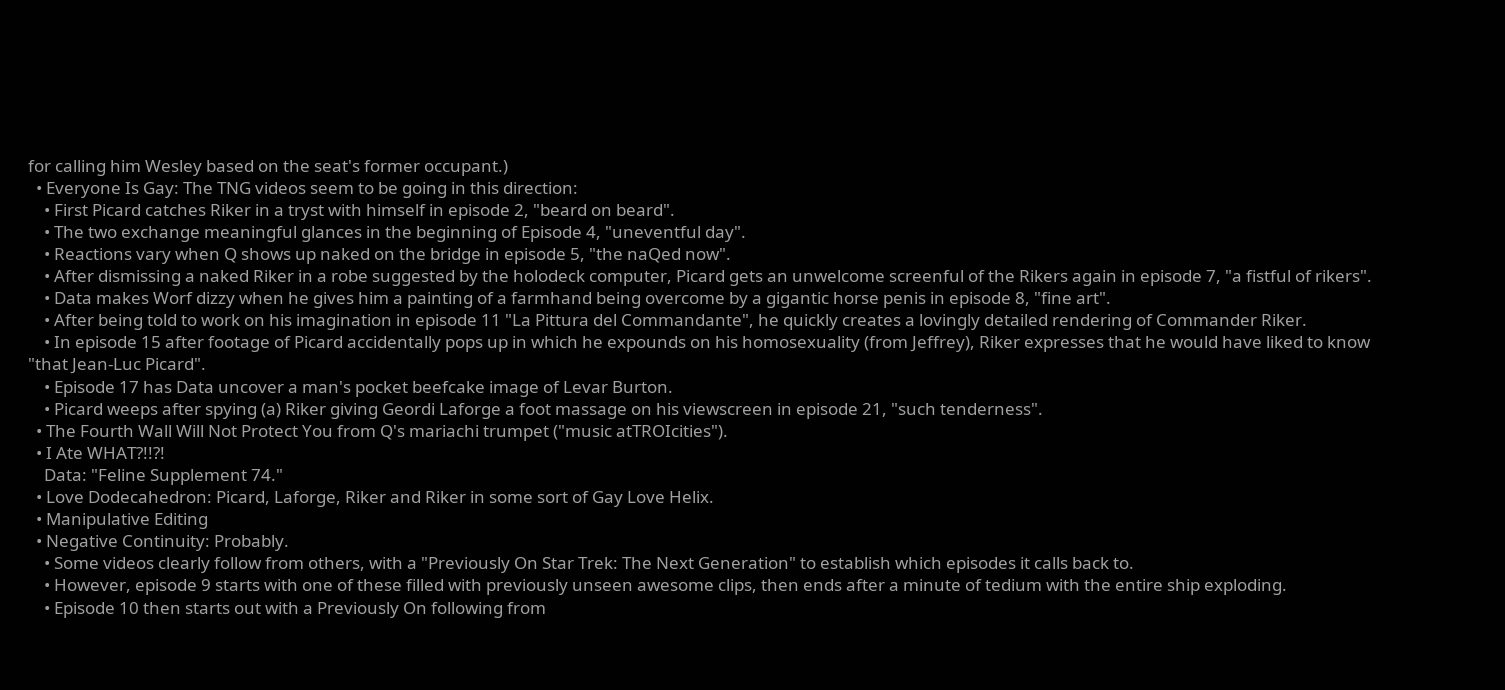for calling him Wesley based on the seat's former occupant.)
  • Everyone Is Gay: The TNG videos seem to be going in this direction:
    • First Picard catches Riker in a tryst with himself in episode 2, "beard on beard".
    • The two exchange meaningful glances in the beginning of Episode 4, "uneventful day".
    • Reactions vary when Q shows up naked on the bridge in episode 5, "the naQed now".
    • After dismissing a naked Riker in a robe suggested by the holodeck computer, Picard gets an unwelcome screenful of the Rikers again in episode 7, "a fistful of rikers".
    • Data makes Worf dizzy when he gives him a painting of a farmhand being overcome by a gigantic horse penis in episode 8, "fine art".
    • After being told to work on his imagination in episode 11 "La Pittura del Commandante", he quickly creates a lovingly detailed rendering of Commander Riker.
    • In episode 15 after footage of Picard accidentally pops up in which he expounds on his homosexuality (from Jeffrey), Riker expresses that he would have liked to know "that Jean-Luc Picard".
    • Episode 17 has Data uncover a man's pocket beefcake image of Levar Burton.
    • Picard weeps after spying (a) Riker giving Geordi Laforge a foot massage on his viewscreen in episode 21, "such tenderness".
  • The Fourth Wall Will Not Protect You from Q's mariachi trumpet ("music atTROIcities").
  • I Ate WHAT?!!?!
    Data: "Feline Supplement 74."
  • Love Dodecahedron: Picard, Laforge, Riker and Riker in some sort of Gay Love Helix.
  • Manipulative Editing
  • Negative Continuity: Probably.
    • Some videos clearly follow from others, with a "Previously On Star Trek: The Next Generation" to establish which episodes it calls back to.
    • However, episode 9 starts with one of these filled with previously unseen awesome clips, then ends after a minute of tedium with the entire ship exploding.
    • Episode 10 then starts out with a Previously On following from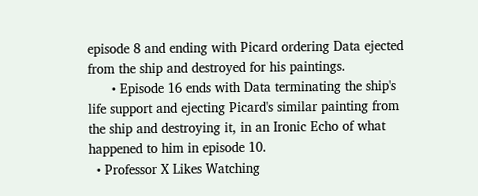episode 8 and ending with Picard ordering Data ejected from the ship and destroyed for his paintings.
      • Episode 16 ends with Data terminating the ship's life support and ejecting Picard's similar painting from the ship and destroying it, in an Ironic Echo of what happened to him in episode 10.
  • Professor X Likes Watching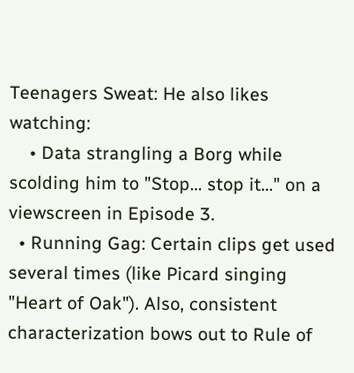Teenagers Sweat: He also likes watching:
    • Data strangling a Borg while scolding him to "Stop... stop it..." on a viewscreen in Episode 3.
  • Running Gag: Certain clips get used several times (like Picard singing "Heart of Oak"). Also, consistent characterization bows out to Rule of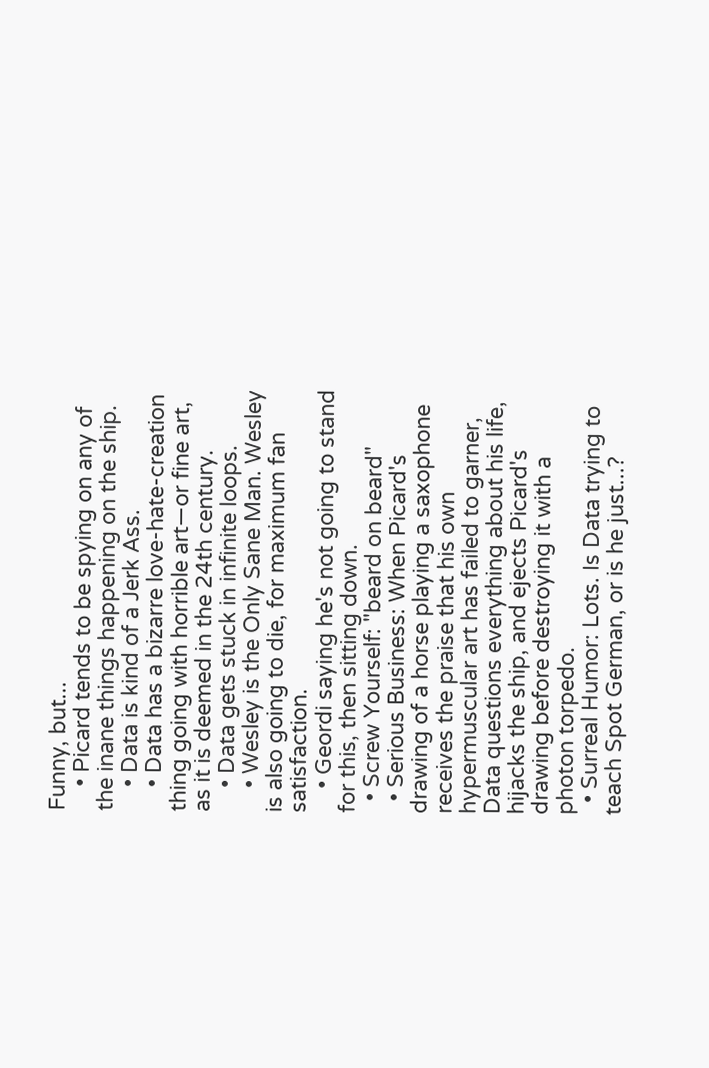Funny, but...
    • Picard tends to be spying on any of the inane things happening on the ship.
    • Data is kind of a Jerk Ass.
    • Data has a bizarre love-hate-creation thing going with horrible art—or fine art, as it is deemed in the 24th century.
    • Data gets stuck in infinite loops.
    • Wesley is the Only Sane Man. Wesley is also going to die, for maximum fan satisfaction.
    • Geordi saying he's not going to stand for this, then sitting down.
  • Screw Yourself: "beard on beard"
  • Serious Business: When Picard's drawing of a horse playing a saxophone receives the praise that his own hypermuscular art has failed to garner, Data questions everything about his life, hijacks the ship, and ejects Picard's drawing before destroying it with a photon torpedo.
  • Surreal Humor: Lots. Is Data trying to teach Spot German, or is he just...?